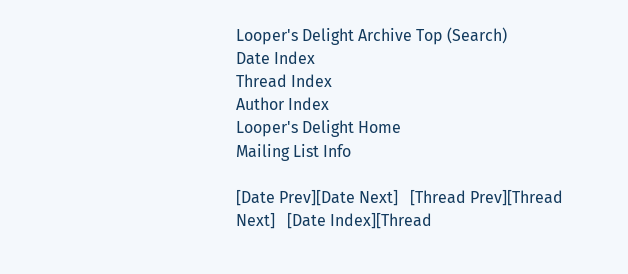Looper's Delight Archive Top (Search)
Date Index
Thread Index
Author Index
Looper's Delight Home
Mailing List Info

[Date Prev][Date Next]   [Thread Prev][Thread Next]   [Date Index][Thread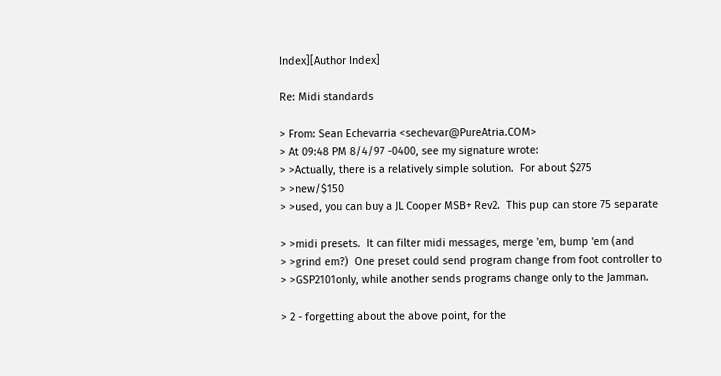Index][Author Index]

Re: Midi standards

> From: Sean Echevarria <sechevar@PureAtria.COM>
> At 09:48 PM 8/4/97 -0400, see my signature wrote:
> >Actually, there is a relatively simple solution.  For about $275
> >new/$150
> >used, you can buy a JL Cooper MSB+ Rev2.  This pup can store 75 separate

> >midi presets.  It can filter midi messages, merge 'em, bump 'em (and
> >grind em?)  One preset could send program change from foot controller to
> >GSP2101only, while another sends programs change only to the Jamman.

> 2 - forgetting about the above point, for the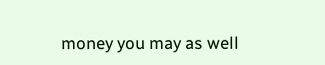money you may as well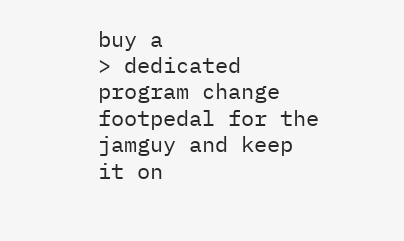buy a
> dedicated program change footpedal for the jamguy and keep it on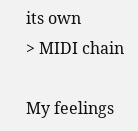its own
> MIDI chain

My feelings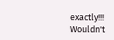exactly!!!  Wouldn't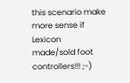this scenario make more sense if Lexicon
made/sold foot controllers!!! ;-)